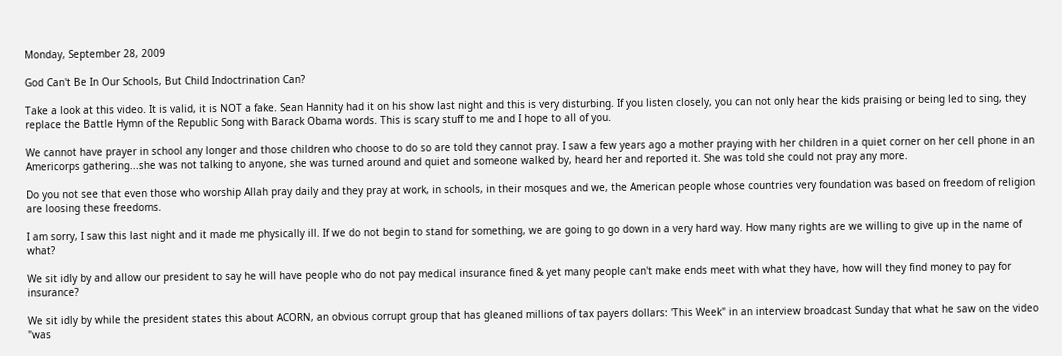Monday, September 28, 2009

God Can't Be In Our Schools, But Child Indoctrination Can?

Take a look at this video. It is valid, it is NOT a fake. Sean Hannity had it on his show last night and this is very disturbing. If you listen closely, you can not only hear the kids praising or being led to sing, they replace the Battle Hymn of the Republic Song with Barack Obama words. This is scary stuff to me and I hope to all of you.

We cannot have prayer in school any longer and those children who choose to do so are told they cannot pray. I saw a few years ago a mother praying with her children in a quiet corner on her cell phone in an Americorps gathering...she was not talking to anyone, she was turned around and quiet and someone walked by, heard her and reported it. She was told she could not pray any more.

Do you not see that even those who worship Allah pray daily and they pray at work, in schools, in their mosques and we, the American people whose countries very foundation was based on freedom of religion are loosing these freedoms.

I am sorry, I saw this last night and it made me physically ill. If we do not begin to stand for something, we are going to go down in a very hard way. How many rights are we willing to give up in the name of what?

We sit idly by and allow our president to say he will have people who do not pay medical insurance fined & yet many people can't make ends meet with what they have, how will they find money to pay for insurance?

We sit idly by while the president states this about ACORN, an obvious corrupt group that has gleaned millions of tax payers dollars: 'This Week" in an interview broadcast Sunday that what he saw on the video "was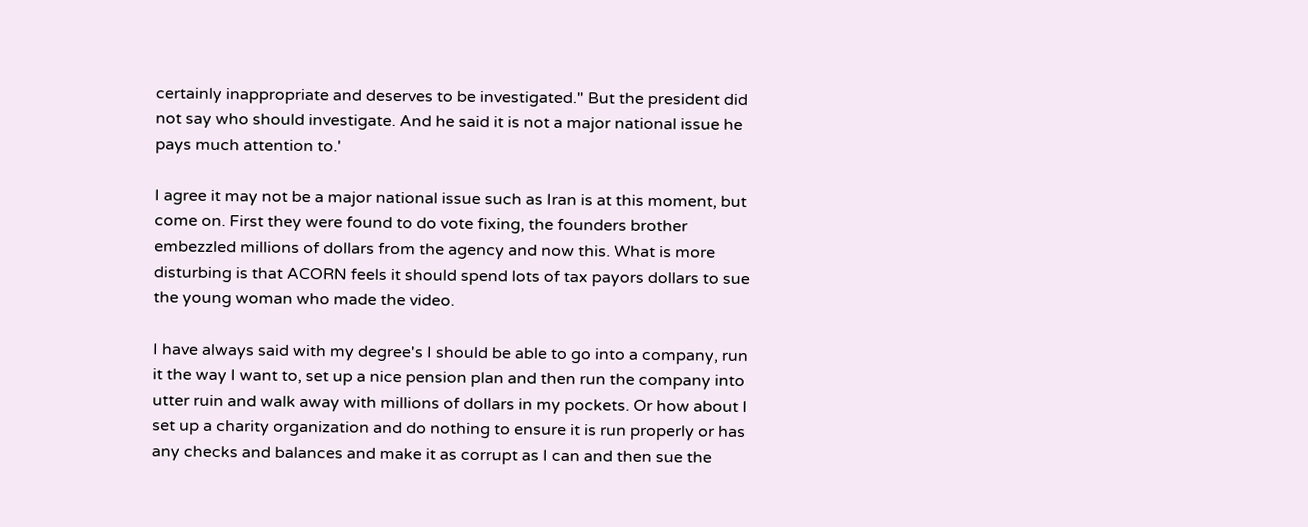certainly inappropriate and deserves to be investigated." But the president did not say who should investigate. And he said it is not a major national issue he pays much attention to.'

I agree it may not be a major national issue such as Iran is at this moment, but come on. First they were found to do vote fixing, the founders brother embezzled millions of dollars from the agency and now this. What is more disturbing is that ACORN feels it should spend lots of tax payors dollars to sue the young woman who made the video.

I have always said with my degree's I should be able to go into a company, run it the way I want to, set up a nice pension plan and then run the company into utter ruin and walk away with millions of dollars in my pockets. Or how about I set up a charity organization and do nothing to ensure it is run properly or has any checks and balances and make it as corrupt as I can and then sue the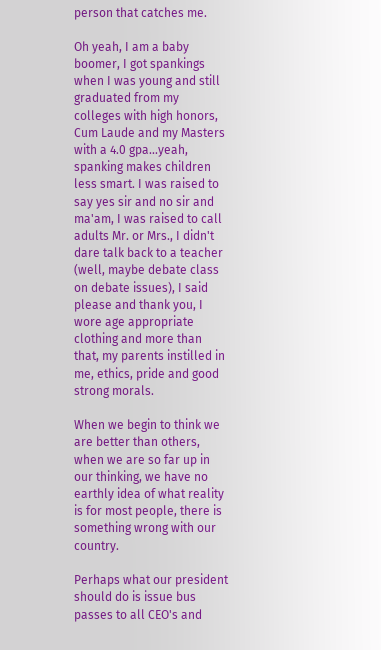person that catches me.

Oh yeah, I am a baby boomer, I got spankings when I was young and still graduated from my colleges with high honors, Cum Laude and my Masters with a 4.0 gpa...yeah, spanking makes children less smart. I was raised to say yes sir and no sir and ma'am, I was raised to call adults Mr. or Mrs., I didn't dare talk back to a teacher (well, maybe debate class on debate issues), I said please and thank you, I wore age appropriate clothing and more than that, my parents instilled in me, ethics, pride and good strong morals.

When we begin to think we are better than others, when we are so far up in our thinking, we have no earthly idea of what reality is for most people, there is something wrong with our country.

Perhaps what our president should do is issue bus passes to all CEO's and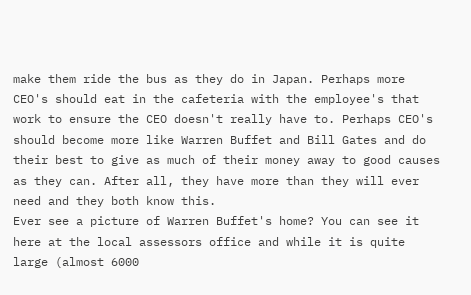make them ride the bus as they do in Japan. Perhaps more CEO's should eat in the cafeteria with the employee's that work to ensure the CEO doesn't really have to. Perhaps CEO's should become more like Warren Buffet and Bill Gates and do their best to give as much of their money away to good causes as they can. After all, they have more than they will ever need and they both know this.
Ever see a picture of Warren Buffet's home? You can see it here at the local assessors office and while it is quite large (almost 6000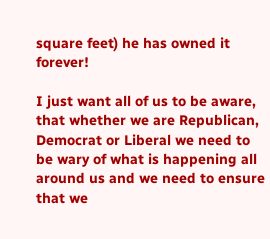square feet) he has owned it forever!

I just want all of us to be aware, that whether we are Republican, Democrat or Liberal we need to be wary of what is happening all around us and we need to ensure that we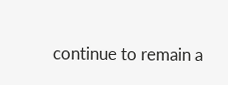continue to remain a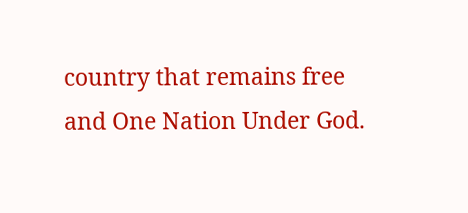country that remains free and One Nation Under God.